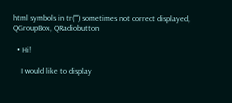html symbols in tr("") sometimes not correct displayed, QGroupBox, QRadiobutton

  • Hi!

    I would like to display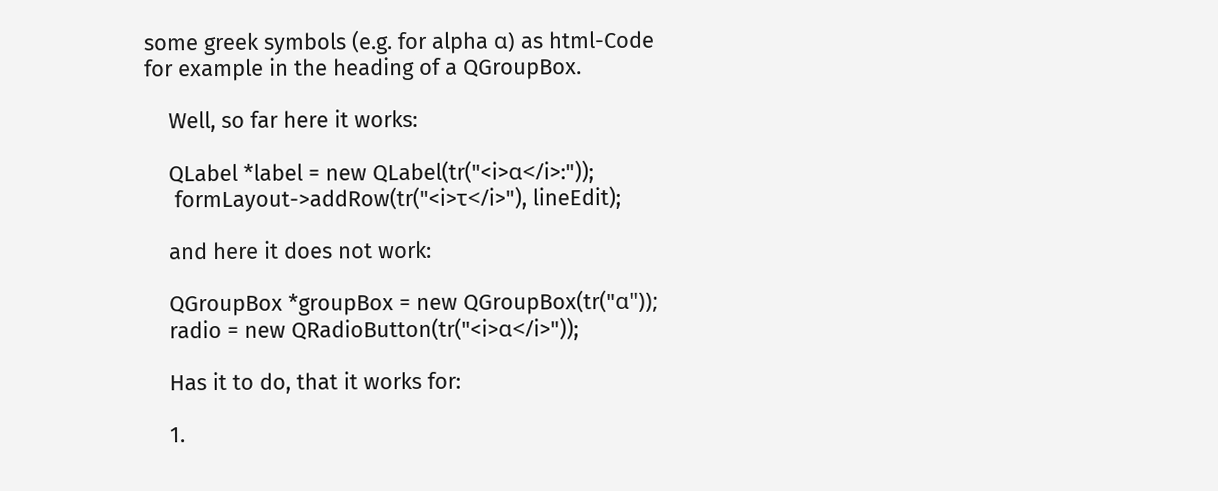some greek symbols (e.g. for alpha α) as html-Code for example in the heading of a QGroupBox.

    Well, so far here it works:

    QLabel *label = new QLabel(tr("<i>α</i>:"));
     formLayout->addRow(tr("<i>τ</i>"), lineEdit);

    and here it does not work:

    QGroupBox *groupBox = new QGroupBox(tr("α"));
    radio = new QRadioButton(tr("<i>α</i>"));

    Has it to do, that it works for:

    1.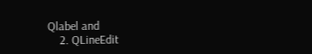Qlabel and
    2. QLineEdit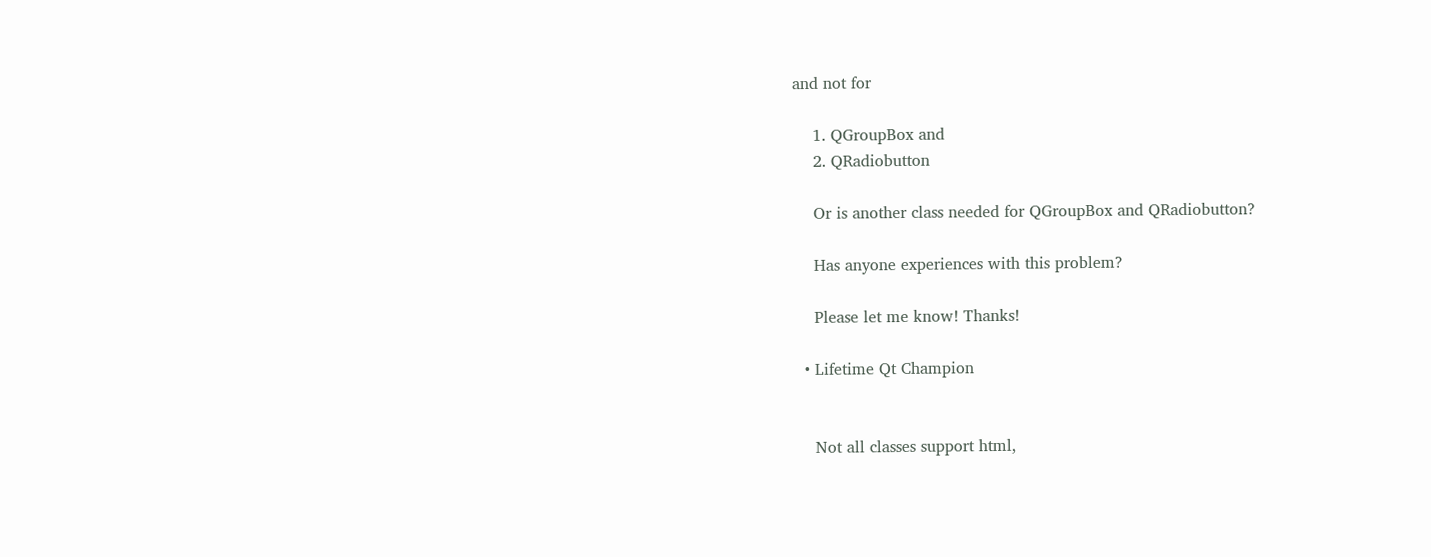and not for

    1. QGroupBox and
    2. QRadiobutton

    Or is another class needed for QGroupBox and QRadiobutton?

    Has anyone experiences with this problem?

    Please let me know! Thanks!

  • Lifetime Qt Champion


    Not all classes support html,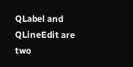QLabel and QLineEdit are two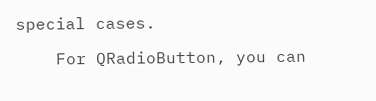special cases.

    For QRadioButton, you can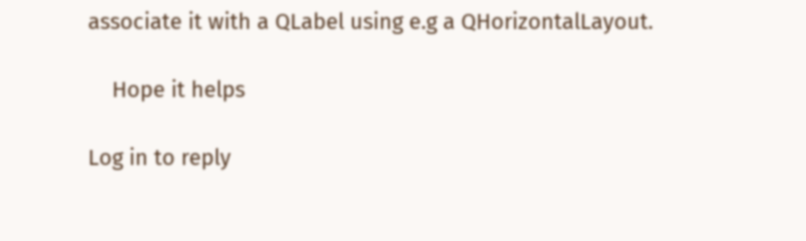associate it with a QLabel using e.g a QHorizontalLayout.

    Hope it helps

Log in to reply